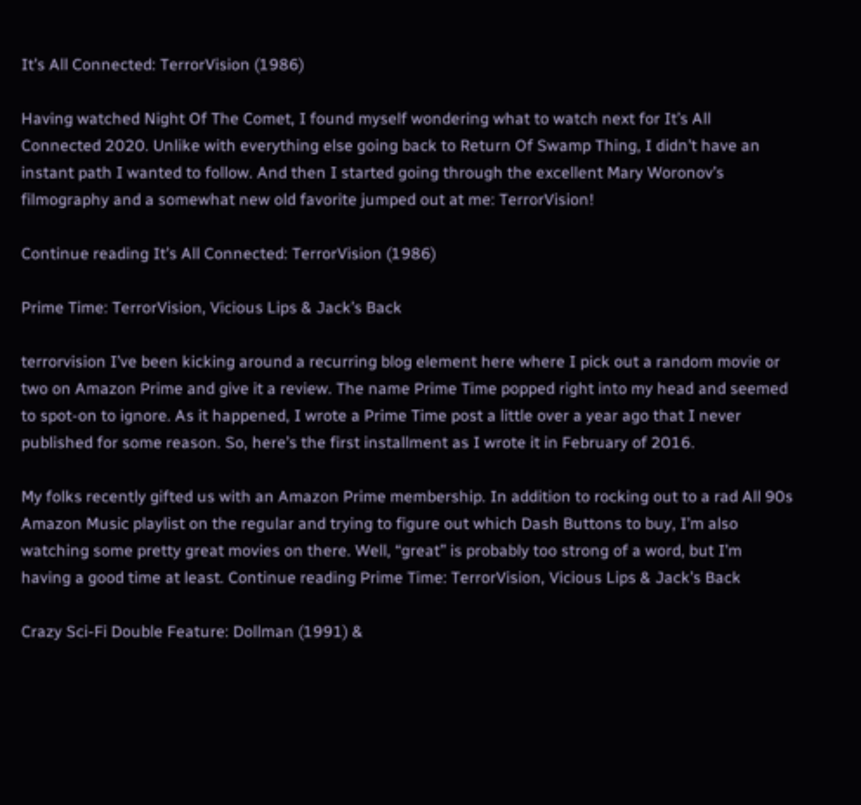It’s All Connected: TerrorVision (1986)

Having watched Night Of The Comet, I found myself wondering what to watch next for It’s All Connected 2020. Unlike with everything else going back to Return Of Swamp Thing, I didn’t have an instant path I wanted to follow. And then I started going through the excellent Mary Woronov’s filmography and a somewhat new old favorite jumped out at me: TerrorVision!

Continue reading It’s All Connected: TerrorVision (1986)

Prime Time: TerrorVision, Vicious Lips & Jack’s Back

terrorvision I’ve been kicking around a recurring blog element here where I pick out a random movie or two on Amazon Prime and give it a review. The name Prime Time popped right into my head and seemed to spot-on to ignore. As it happened, I wrote a Prime Time post a little over a year ago that I never published for some reason. So, here’s the first installment as I wrote it in February of 2016.

My folks recently gifted us with an Amazon Prime membership. In addition to rocking out to a rad All 90s Amazon Music playlist on the regular and trying to figure out which Dash Buttons to buy, I’m also watching some pretty great movies on there. Well, “great” is probably too strong of a word, but I’m having a good time at least. Continue reading Prime Time: TerrorVision, Vicious Lips & Jack’s Back

Crazy Sci-Fi Double Feature: Dollman (1991) &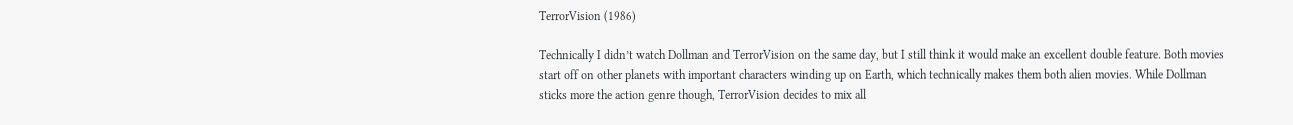TerrorVision (1986)

Technically I didn’t watch Dollman and TerrorVision on the same day, but I still think it would make an excellent double feature. Both movies start off on other planets with important characters winding up on Earth, which technically makes them both alien movies. While Dollman sticks more the action genre though, TerrorVision decides to mix all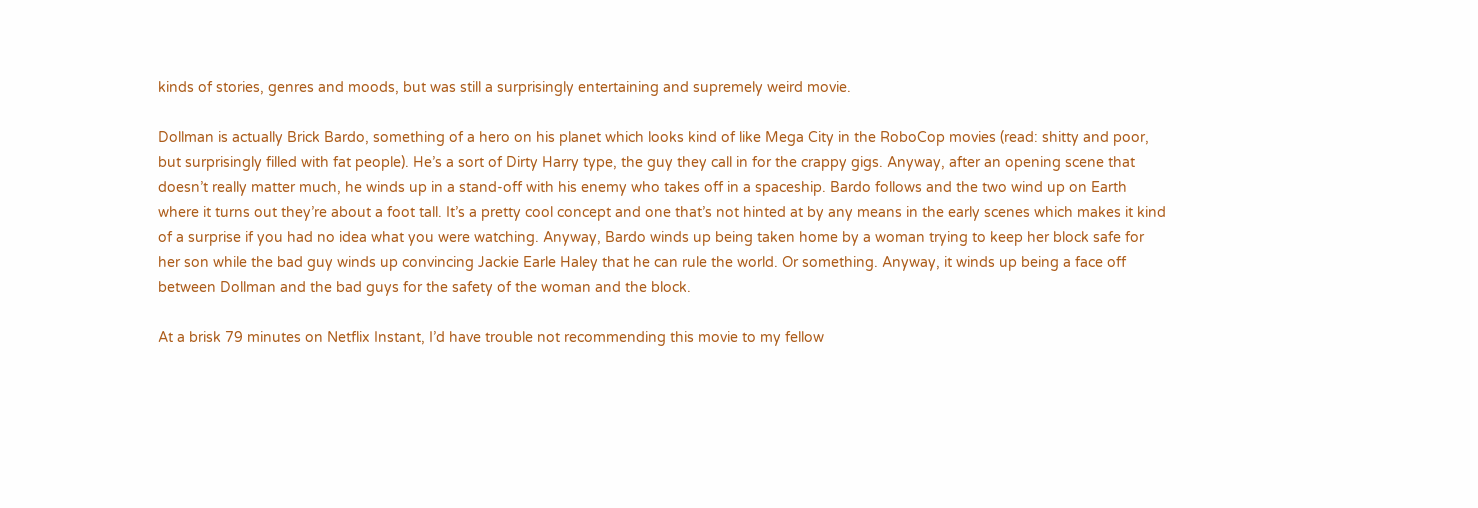kinds of stories, genres and moods, but was still a surprisingly entertaining and supremely weird movie.

Dollman is actually Brick Bardo, something of a hero on his planet which looks kind of like Mega City in the RoboCop movies (read: shitty and poor, but surprisingly filled with fat people). He’s a sort of Dirty Harry type, the guy they call in for the crappy gigs. Anyway, after an opening scene that doesn’t really matter much, he winds up in a stand-off with his enemy who takes off in a spaceship. Bardo follows and the two wind up on Earth where it turns out they’re about a foot tall. It’s a pretty cool concept and one that’s not hinted at by any means in the early scenes which makes it kind of a surprise if you had no idea what you were watching. Anyway, Bardo winds up being taken home by a woman trying to keep her block safe for her son while the bad guy winds up convincing Jackie Earle Haley that he can rule the world. Or something. Anyway, it winds up being a face off between Dollman and the bad guys for the safety of the woman and the block.

At a brisk 79 minutes on Netflix Instant, I’d have trouble not recommending this movie to my fellow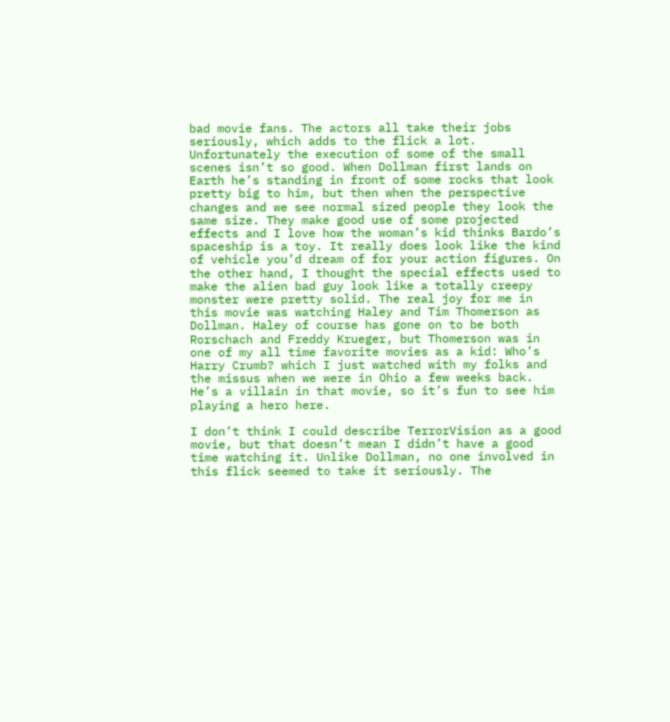bad movie fans. The actors all take their jobs seriously, which adds to the flick a lot. Unfortunately the execution of some of the small scenes isn’t so good. When Dollman first lands on Earth he’s standing in front of some rocks that look pretty big to him, but then when the perspective changes and we see normal sized people they look the same size. They make good use of some projected effects and I love how the woman’s kid thinks Bardo’s spaceship is a toy. It really does look like the kind of vehicle you’d dream of for your action figures. On the other hand, I thought the special effects used to make the alien bad guy look like a totally creepy monster were pretty solid. The real joy for me in this movie was watching Haley and Tim Thomerson as Dollman. Haley of course has gone on to be both Rorschach and Freddy Krueger, but Thomerson was in one of my all time favorite movies as a kid: Who’s Harry Crumb? which I just watched with my folks and the missus when we were in Ohio a few weeks back. He’s a villain in that movie, so it’s fun to see him playing a hero here.

I don’t think I could describe TerrorVision as a good movie, but that doesn’t mean I didn’t have a good time watching it. Unlike Dollman, no one involved in this flick seemed to take it seriously. The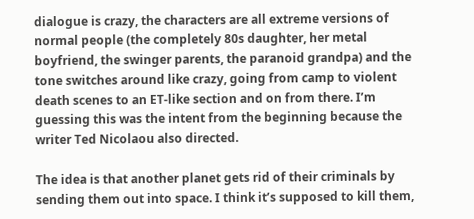dialogue is crazy, the characters are all extreme versions of normal people (the completely 80s daughter, her metal boyfriend, the swinger parents, the paranoid grandpa) and the tone switches around like crazy, going from camp to violent death scenes to an ET-like section and on from there. I’m guessing this was the intent from the beginning because the writer Ted Nicolaou also directed.

The idea is that another planet gets rid of their criminals by sending them out into space. I think it’s supposed to kill them,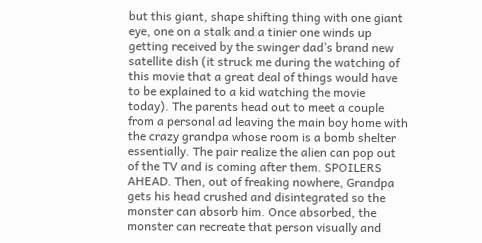but this giant, shape shifting thing with one giant eye, one on a stalk and a tinier one winds up getting received by the swinger dad’s brand new satellite dish (it struck me during the watching of this movie that a great deal of things would have to be explained to a kid watching the movie today). The parents head out to meet a couple from a personal ad leaving the main boy home with the crazy grandpa whose room is a bomb shelter essentially. The pair realize the alien can pop out of the TV and is coming after them. SPOILERS AHEAD. Then, out of freaking nowhere, Grandpa gets his head crushed and disintegrated so the monster can absorb him. Once absorbed, the monster can recreate that person visually and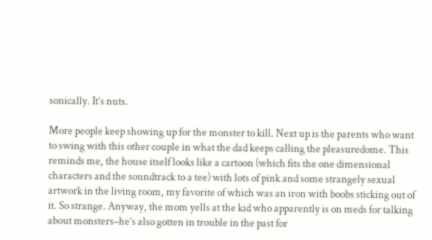sonically. It’s nuts.

More people keep showing up for the monster to kill. Next up is the parents who want to swing with this other couple in what the dad keeps calling the pleasuredome. This reminds me, the house itself looks like a cartoon (which fits the one dimensional characters and the soundtrack to a tee) with lots of pink and some strangely sexual artwork in the living room, my favorite of which was an iron with boobs sticking out of it. So strange. Anyway, the mom yells at the kid who apparently is on meds for talking about monsters–he’s also gotten in trouble in the past for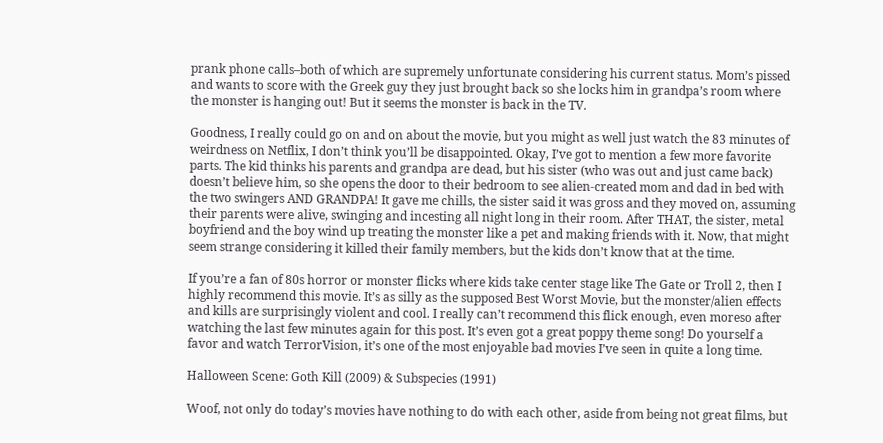prank phone calls–both of which are supremely unfortunate considering his current status. Mom’s pissed and wants to score with the Greek guy they just brought back so she locks him in grandpa’s room where the monster is hanging out! But it seems the monster is back in the TV.

Goodness, I really could go on and on about the movie, but you might as well just watch the 83 minutes of weirdness on Netflix, I don’t think you’ll be disappointed. Okay, I’ve got to mention a few more favorite parts. The kid thinks his parents and grandpa are dead, but his sister (who was out and just came back) doesn’t believe him, so she opens the door to their bedroom to see alien-created mom and dad in bed with the two swingers AND GRANDPA! It gave me chills, the sister said it was gross and they moved on, assuming their parents were alive, swinging and incesting all night long in their room. After THAT, the sister, metal boyfriend and the boy wind up treating the monster like a pet and making friends with it. Now, that might seem strange considering it killed their family members, but the kids don’t know that at the time.

If you’re a fan of 80s horror or monster flicks where kids take center stage like The Gate or Troll 2, then I highly recommend this movie. It’s as silly as the supposed Best Worst Movie, but the monster/alien effects and kills are surprisingly violent and cool. I really can’t recommend this flick enough, even moreso after watching the last few minutes again for this post. It’s even got a great poppy theme song! Do yourself a favor and watch TerrorVision, it’s one of the most enjoyable bad movies I’ve seen in quite a long time.

Halloween Scene: Goth Kill (2009) & Subspecies (1991)

Woof, not only do today’s movies have nothing to do with each other, aside from being not great films, but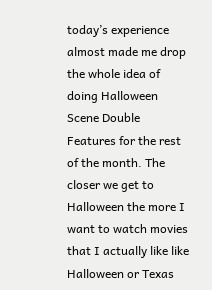today’s experience almost made me drop the whole idea of doing Halloween Scene Double Features for the rest of the month. The closer we get to Halloween the more I want to watch movies that I actually like like Halloween or Texas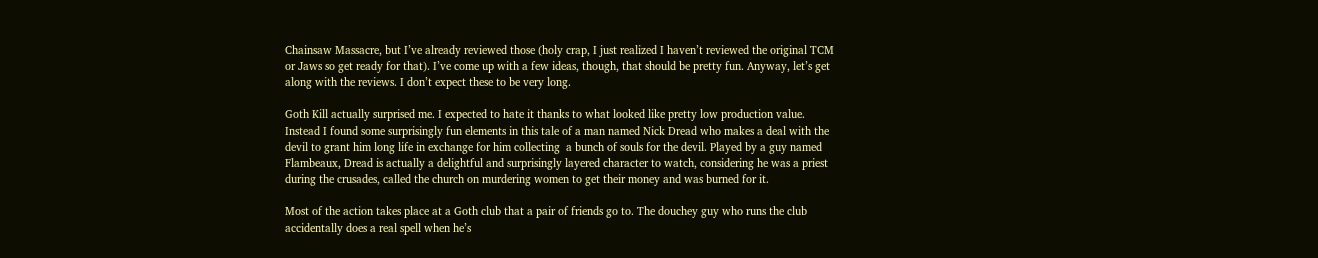Chainsaw Massacre, but I’ve already reviewed those (holy crap, I just realized I haven’t reviewed the original TCM or Jaws so get ready for that). I’ve come up with a few ideas, though, that should be pretty fun. Anyway, let’s get along with the reviews. I don’t expect these to be very long.

Goth Kill actually surprised me. I expected to hate it thanks to what looked like pretty low production value. Instead I found some surprisingly fun elements in this tale of a man named Nick Dread who makes a deal with the devil to grant him long life in exchange for him collecting  a bunch of souls for the devil. Played by a guy named Flambeaux, Dread is actually a delightful and surprisingly layered character to watch, considering he was a priest during the crusades, called the church on murdering women to get their money and was burned for it.

Most of the action takes place at a Goth club that a pair of friends go to. The douchey guy who runs the club accidentally does a real spell when he’s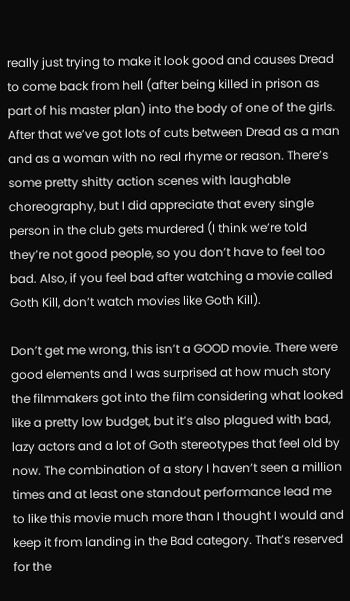really just trying to make it look good and causes Dread to come back from hell (after being killed in prison as part of his master plan) into the body of one of the girls. After that we’ve got lots of cuts between Dread as a man and as a woman with no real rhyme or reason. There’s some pretty shitty action scenes with laughable choreography, but I did appreciate that every single person in the club gets murdered (I think we’re told they’re not good people, so you don’t have to feel too bad. Also, if you feel bad after watching a movie called Goth Kill, don’t watch movies like Goth Kill).

Don’t get me wrong, this isn’t a GOOD movie. There were good elements and I was surprised at how much story the filmmakers got into the film considering what looked like a pretty low budget, but it’s also plagued with bad, lazy actors and a lot of Goth stereotypes that feel old by now. The combination of a story I haven’t seen a million times and at least one standout performance lead me to like this movie much more than I thought I would and keep it from landing in the Bad category. That’s reserved for the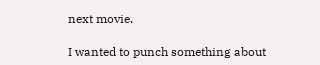next movie.

I wanted to punch something about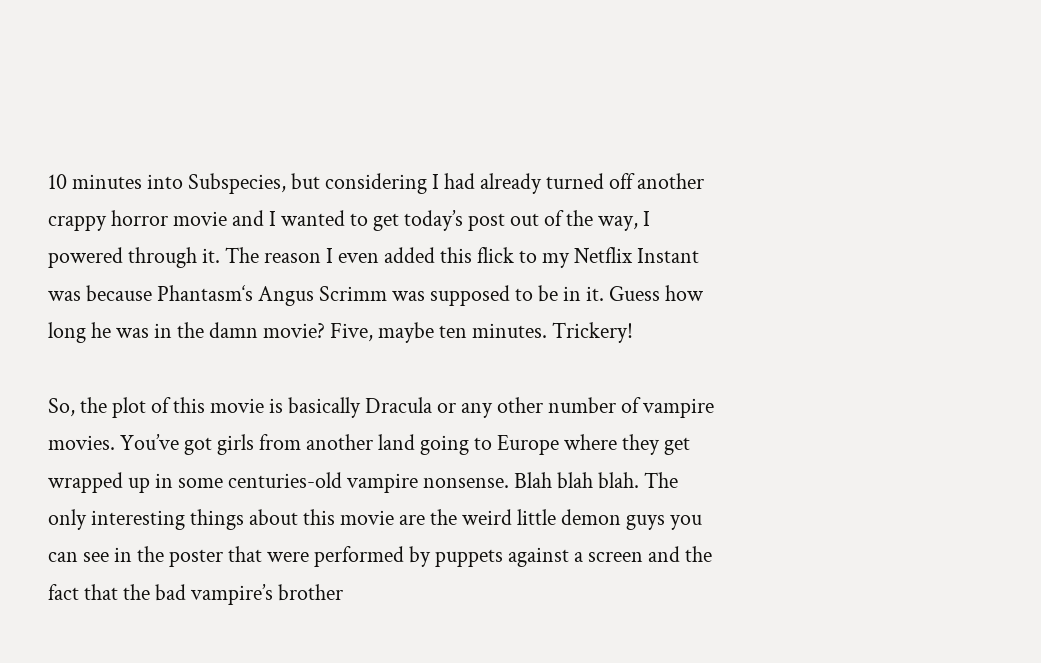10 minutes into Subspecies, but considering I had already turned off another crappy horror movie and I wanted to get today’s post out of the way, I powered through it. The reason I even added this flick to my Netflix Instant was because Phantasm‘s Angus Scrimm was supposed to be in it. Guess how long he was in the damn movie? Five, maybe ten minutes. Trickery!

So, the plot of this movie is basically Dracula or any other number of vampire movies. You’ve got girls from another land going to Europe where they get wrapped up in some centuries-old vampire nonsense. Blah blah blah. The only interesting things about this movie are the weird little demon guys you can see in the poster that were performed by puppets against a screen and the fact that the bad vampire’s brother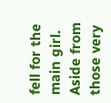fell for the main girl. Aside from those very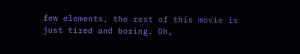few elements, the rest of this movie is just tired and boring. Oh,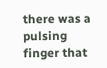there was a pulsing finger that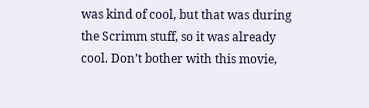was kind of cool, but that was during the Scrimm stuff, so it was already cool. Don’t bother with this movie,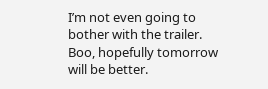I’m not even going to bother with the trailer. Boo, hopefully tomorrow will be better.